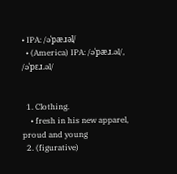• IPA: /əˈpæɹəl/
  • (America) IPA: /əˈpæɹ.əl/, /əˈpɛɹ.əl/


  1. Clothing.
    • fresh in his new apparel, proud and young
  2. (figurative)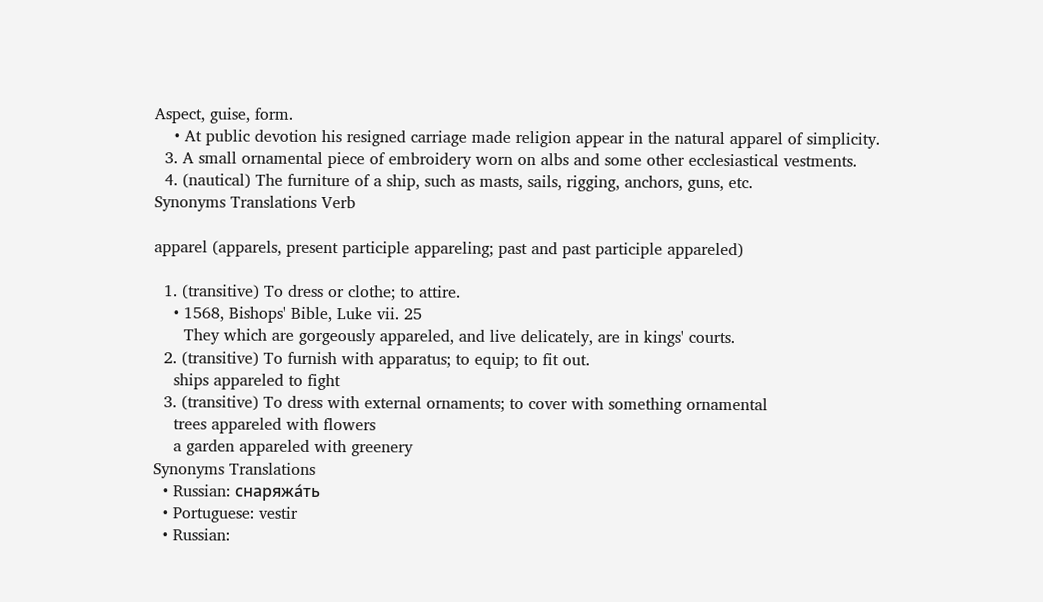Aspect, guise, form.
    • At public devotion his resigned carriage made religion appear in the natural apparel of simplicity.
  3. A small ornamental piece of embroidery worn on albs and some other ecclesiastical vestments.
  4. (nautical) The furniture of a ship, such as masts, sails, rigging, anchors, guns, etc.
Synonyms Translations Verb

apparel (apparels, present participle appareling; past and past participle appareled)

  1. (transitive) To dress or clothe; to attire.
    • 1568, Bishops' Bible, Luke vii. 25
      They which are gorgeously appareled, and live delicately, are in kings' courts.
  2. (transitive) To furnish with apparatus; to equip; to fit out.
    ships appareled to fight
  3. (transitive) To dress with external ornaments; to cover with something ornamental
    trees appareled with flowers
    a garden appareled with greenery
Synonyms Translations
  • Russian: снаряжа́ть
  • Portuguese: vestir
  • Russian: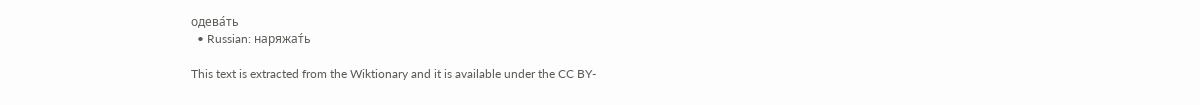одева́ть
  • Russian: наряжат́ь

This text is extracted from the Wiktionary and it is available under the CC BY-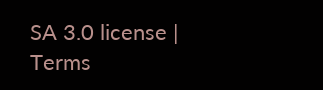SA 3.0 license | Terms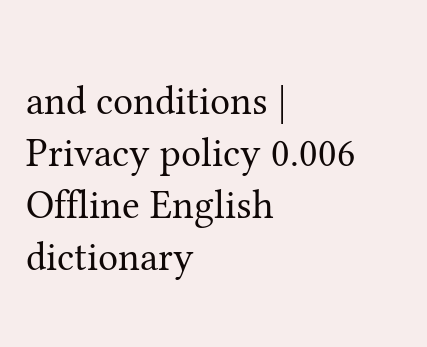and conditions | Privacy policy 0.006
Offline English dictionary